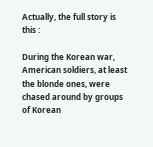Actually, the full story is this :

During the Korean war, American soldiers, at least the blonde ones, were chased around by groups of Korean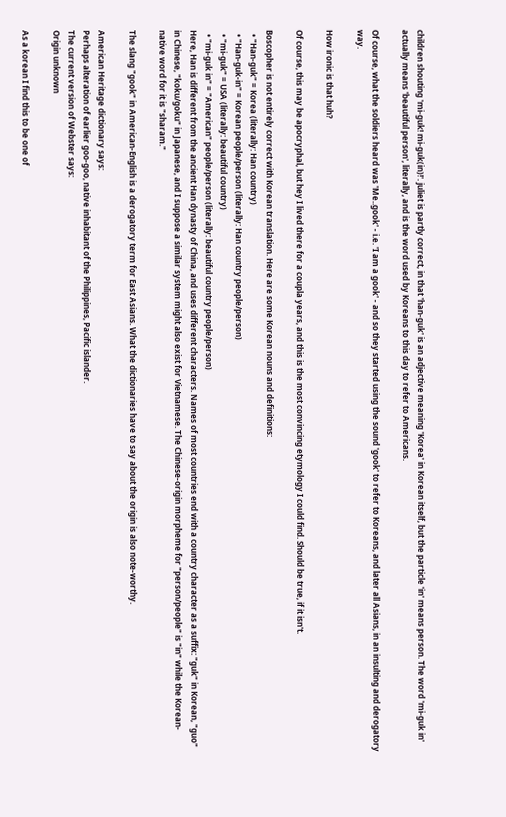children shouting 'mi-guk! mi-guk(in)!'. juliet is partly correct, in that 'han-guk' is an adjective meaning 'Korea' in Korean itself, but the particle 'in' means person. The word 'mi-guk in' actually means 'beautiful person', literally, and is the word used by Koreans to this day to refer to Americans.

Of course, what the soldiers heard was 'Me..gook' - i.e. 'I am a gook' - and so they started using the sound 'gook' to refer to Koreans, and later all Asians, in an insulting and derogatory way.

How ironic is that huh?

Of course, this may be apocryphal, but hey I lived there for a coupla years, and this is the most convincing etymology I could find. Should be true, if it isn't.

Boscopher is not entirely correct with Korean translation. Here are some Korean nouns and definitions:
  • "Han-guk" = Korea (literally: Han country)
  • "Han-guk-in" = Korean people/person (literally: Han country people/person)
  • "mi-guk" = USA (literally: beautiful country)
  • "mi-guk in" = "American" people/person (literally: beautiful country people/person)
Here, Han is different from the ancient Han dynasty of China, and uses different characters. Names of most countries end with a country character as a suffix: "guk" in Korean, "guo" in Chinese, "koku/goku" in Japanese, and I suppose a similar system might also exist for Vietnamese. The Chinese-origin morpheme for "person/people" is "in" while the Korean-native word for it is "sharam."

The slang "gook" in American-English is a derogatory term for East Asians. What the dictionaries have to say about the origin is also note-worthy.

American Heritage dictionary says:
Perhaps alteration of earlier goo-goo, native inhabitant of the Philippines, Pacific islander.
The current version of Webster says:
Origin unknown

As a korean I find this to be one of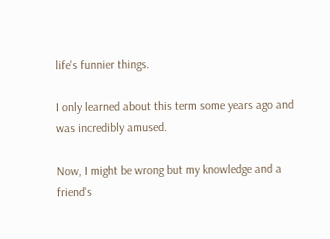life's funnier things.

I only learned about this term some years ago and was incredibly amused.

Now, I might be wrong but my knowledge and a friend's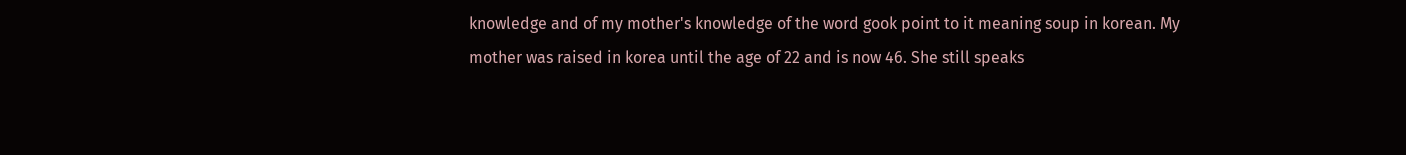knowledge and of my mother's knowledge of the word gook point to it meaning soup in korean. My mother was raised in korea until the age of 22 and is now 46. She still speaks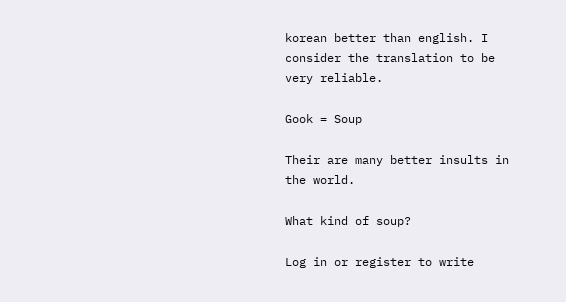korean better than english. I consider the translation to be very reliable.

Gook = Soup

Their are many better insults in the world.

What kind of soup?

Log in or register to write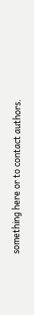something here or to contact authors.